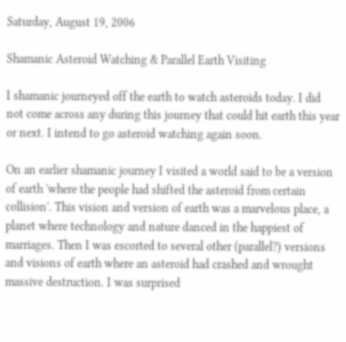Saturday, August 19, 2006

Shamanic Asteroid Watching & Parallel Earth Visiting

I shamanic journeyed off the earth to watch asteroids today. I did not come across any during this journey that could hit earth this year or next. I intend to go asteroid watching again soon.

On an earlier shamanic journey I visited a world said to be a version of earth 'where the people had shifted the asteroid from certain collision'. This vision and version of earth was a marvelous place, a planet where technology and nature danced in the happiest of marriages. Then I was escorted to several other (parallel?) versions and visions of earth where an asteroid had crashed and wrought massive destruction. I was surprised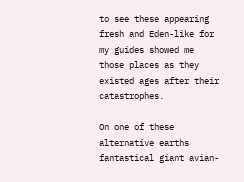to see these appearing fresh and Eden-like for my guides showed me those places as they existed ages after their catastrophes.

On one of these alternative earths fantastical giant avian-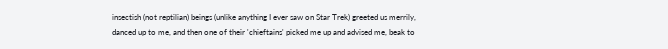insectish (not reptilian) beings (unlike anything I ever saw on Star Trek) greeted us merrily, danced up to me, and then one of their 'chieftains' picked me up and advised me, beak to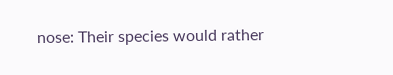nose: Their species would rather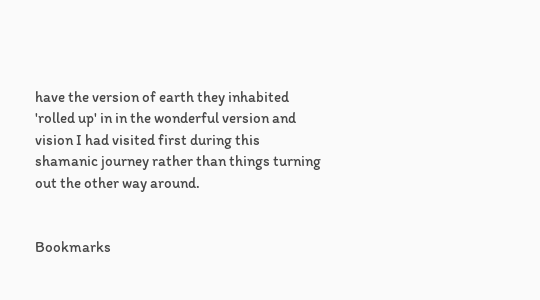have the version of earth they inhabited 'rolled up' in in the wonderful version and vision I had visited first during this shamanic journey rather than things turning out the other way around.


Bookmarks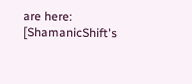are here:
[ShamanicShift's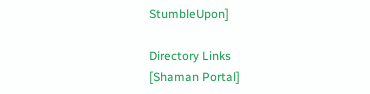StumbleUpon]

Directory Links
[Shaman Portal]